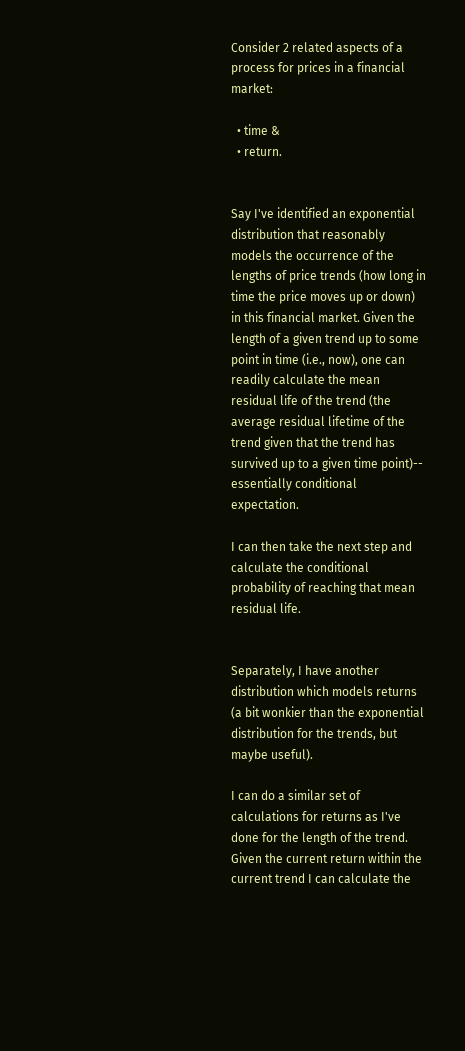Consider 2 related aspects of a process for prices in a financial market:

  • time &
  • return.


Say I've identified an exponential distribution that reasonably models the occurrence of the lengths of price trends (how long in time the price moves up or down) in this financial market. Given the length of a given trend up to some point in time (i.e., now), one can readily calculate the mean residual life of the trend (the average residual lifetime of the trend given that the trend has survived up to a given time point)-- essentially conditional expectation.

I can then take the next step and calculate the conditional probability of reaching that mean residual life.


Separately, I have another distribution which models returns (a bit wonkier than the exponential distribution for the trends, but maybe useful).

I can do a similar set of calculations for returns as I've done for the length of the trend. Given the current return within the current trend I can calculate the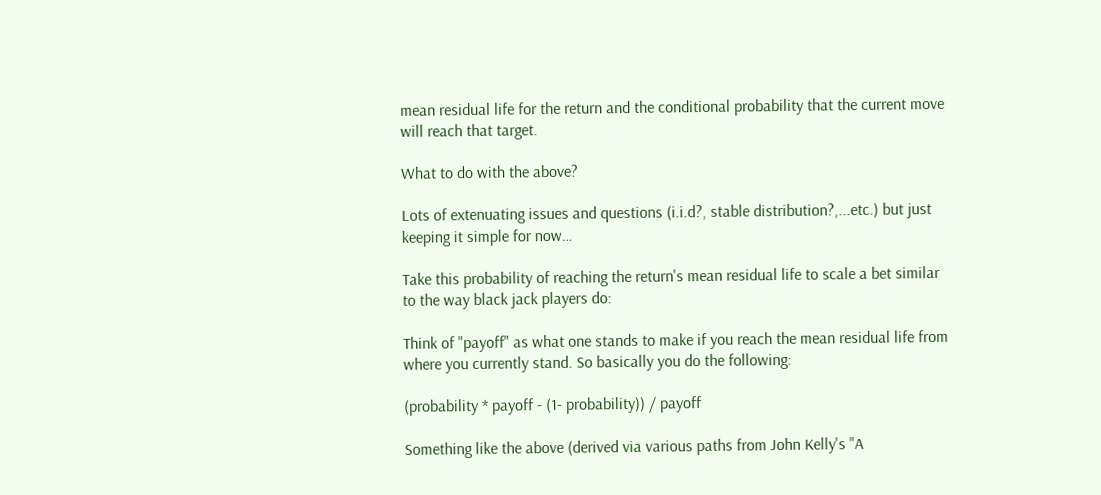mean residual life for the return and the conditional probability that the current move will reach that target.

What to do with the above?

Lots of extenuating issues and questions (i.i.d?, stable distribution?,...etc.) but just keeping it simple for now…

Take this probability of reaching the return's mean residual life to scale a bet similar to the way black jack players do:

Think of "payoff" as what one stands to make if you reach the mean residual life from where you currently stand. So basically you do the following:

(probability * payoff - (1- probability)) / payoff

Something like the above (derived via various paths from John Kelly's "A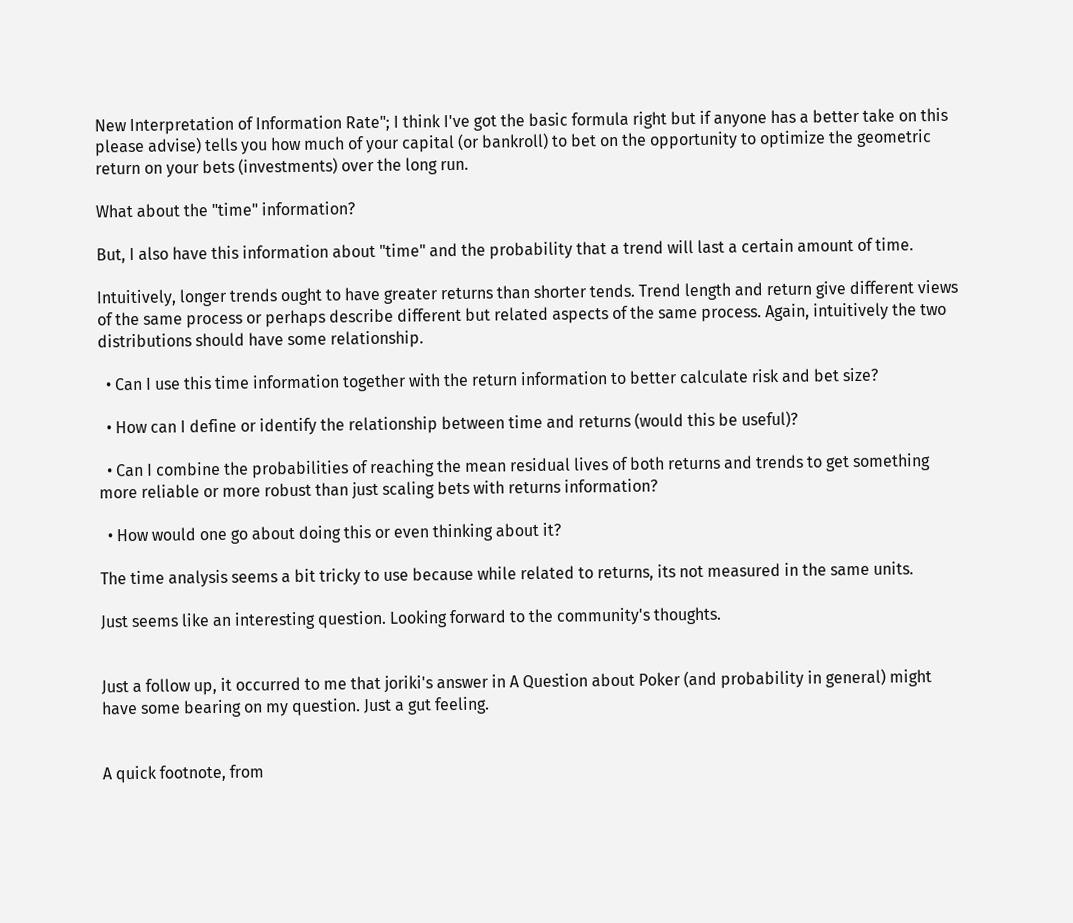New Interpretation of Information Rate"; I think I've got the basic formula right but if anyone has a better take on this please advise) tells you how much of your capital (or bankroll) to bet on the opportunity to optimize the geometric return on your bets (investments) over the long run.

What about the "time" information?

But, I also have this information about "time" and the probability that a trend will last a certain amount of time.

Intuitively, longer trends ought to have greater returns than shorter tends. Trend length and return give different views of the same process or perhaps describe different but related aspects of the same process. Again, intuitively the two distributions should have some relationship.

  • Can I use this time information together with the return information to better calculate risk and bet size?

  • How can I define or identify the relationship between time and returns (would this be useful)?

  • Can I combine the probabilities of reaching the mean residual lives of both returns and trends to get something more reliable or more robust than just scaling bets with returns information?

  • How would one go about doing this or even thinking about it?

The time analysis seems a bit tricky to use because while related to returns, its not measured in the same units.

Just seems like an interesting question. Looking forward to the community's thoughts.


Just a follow up, it occurred to me that joriki's answer in A Question about Poker (and probability in general) might have some bearing on my question. Just a gut feeling.


A quick footnote, from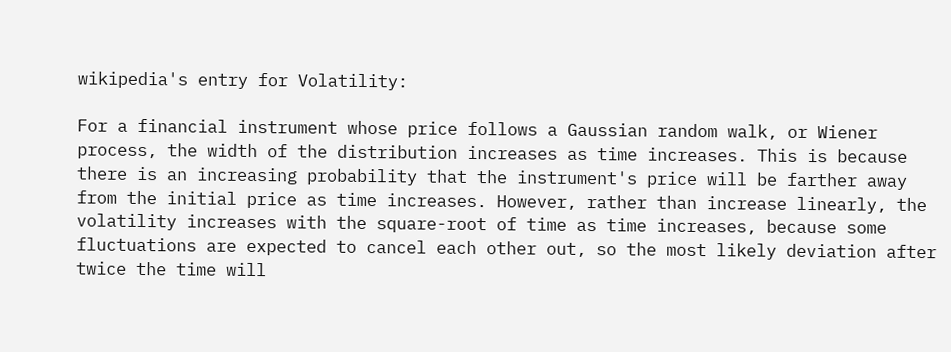wikipedia's entry for Volatility:

For a financial instrument whose price follows a Gaussian random walk, or Wiener process, the width of the distribution increases as time increases. This is because there is an increasing probability that the instrument's price will be farther away from the initial price as time increases. However, rather than increase linearly, the volatility increases with the square-root of time as time increases, because some fluctuations are expected to cancel each other out, so the most likely deviation after twice the time will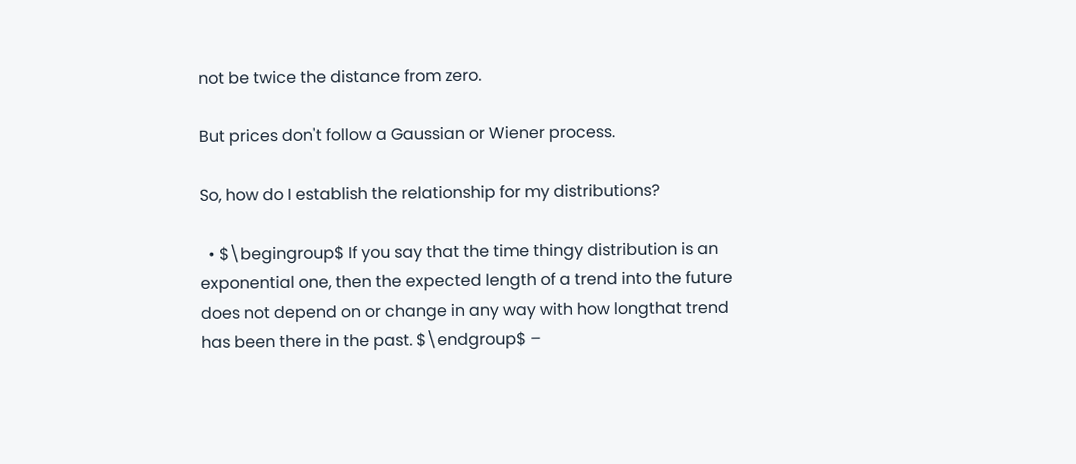not be twice the distance from zero.

But prices don't follow a Gaussian or Wiener process.

So, how do I establish the relationship for my distributions?

  • $\begingroup$ If you say that the time thingy distribution is an exponential one, then the expected length of a trend into the future does not depend on or change in any way with how longthat trend has been there in the past. $\endgroup$ –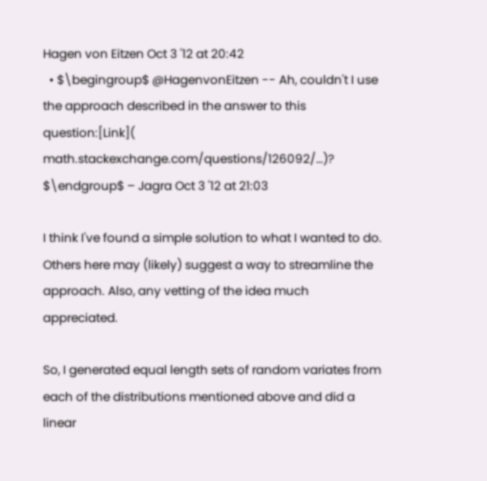Hagen von Eitzen Oct 3 '12 at 20:42
  • $\begingroup$ @HagenvonEitzen -- Ah, couldn't I use the approach described in the answer to this question:[Link]( math.stackexchange.com/questions/126092/…)? $\endgroup$ – Jagra Oct 3 '12 at 21:03

I think I've found a simple solution to what I wanted to do. Others here may (likely) suggest a way to streamline the approach. Also, any vetting of the idea much appreciated.

So, I generated equal length sets of random variates from each of the distributions mentioned above and did a linear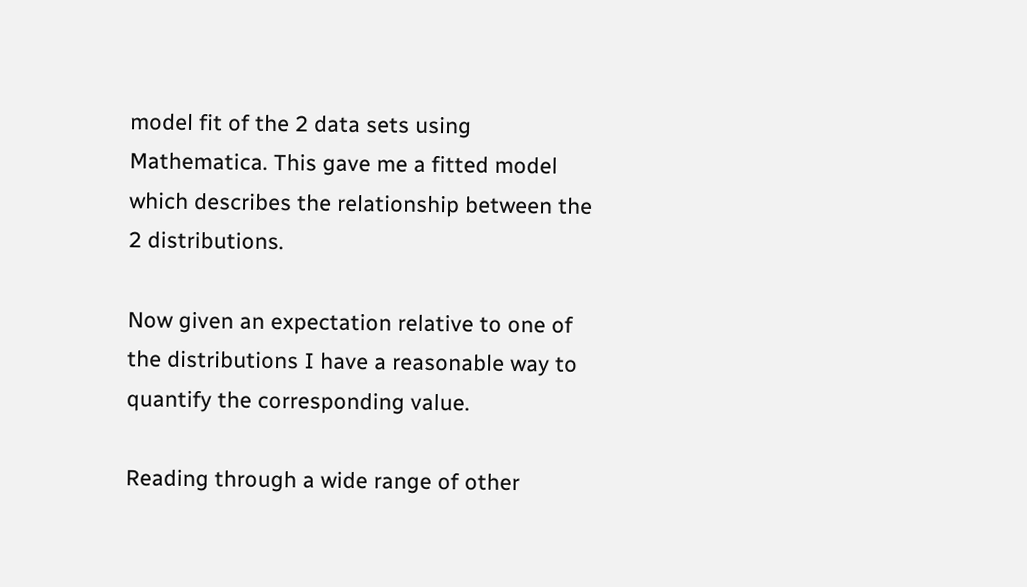model fit of the 2 data sets using Mathematica. This gave me a fitted model which describes the relationship between the 2 distributions.

Now given an expectation relative to one of the distributions I have a reasonable way to quantify the corresponding value.

Reading through a wide range of other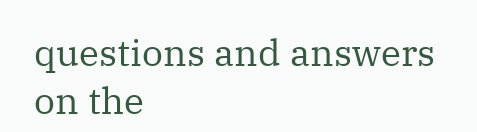questions and answers on the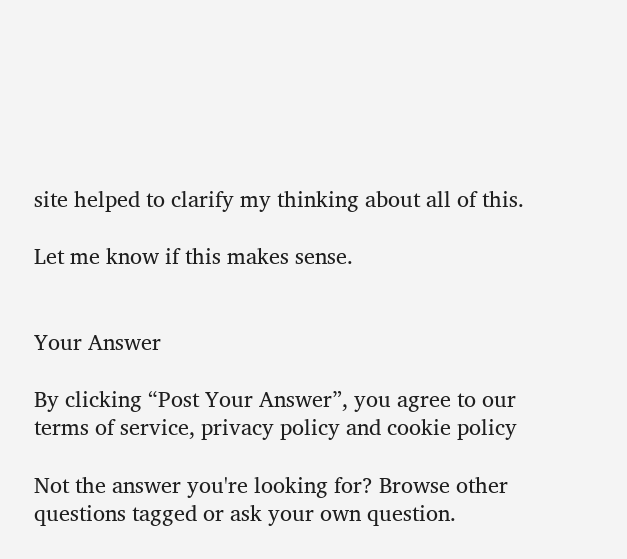site helped to clarify my thinking about all of this.

Let me know if this makes sense.


Your Answer

By clicking “Post Your Answer”, you agree to our terms of service, privacy policy and cookie policy

Not the answer you're looking for? Browse other questions tagged or ask your own question.